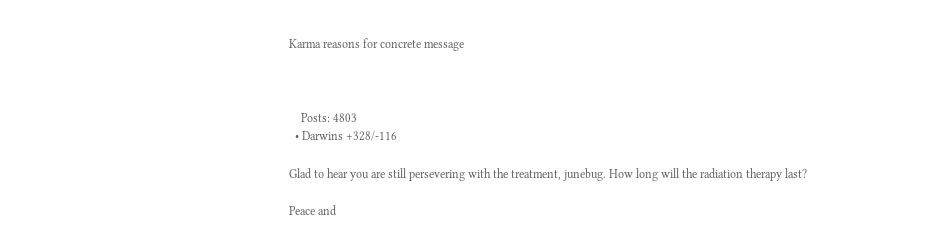Karma reasons for concrete message



    Posts: 4803
  • Darwins +328/-116

Glad to hear you are still persevering with the treatment, junebug. How long will the radiation therapy last?

Peace and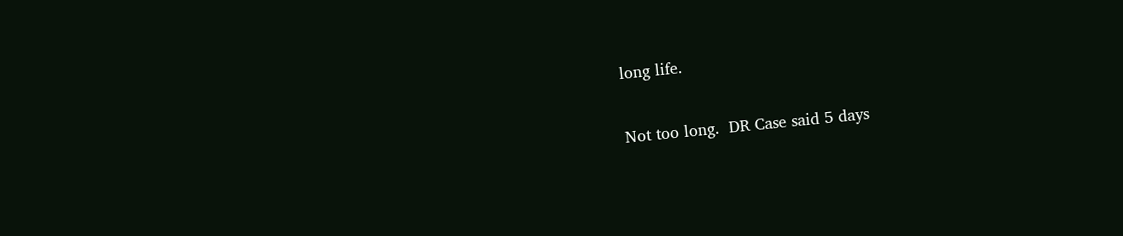long life.

Not too long.  DR Case said 5 days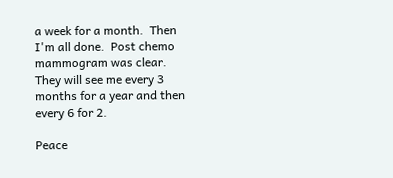a week for a month.  Then I'm all done.  Post chemo mammogram was clear.  They will see me every 3 months for a year and then every 6 for 2.

Peace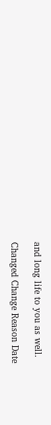and long life to you as well.

Changed Change Reason Date